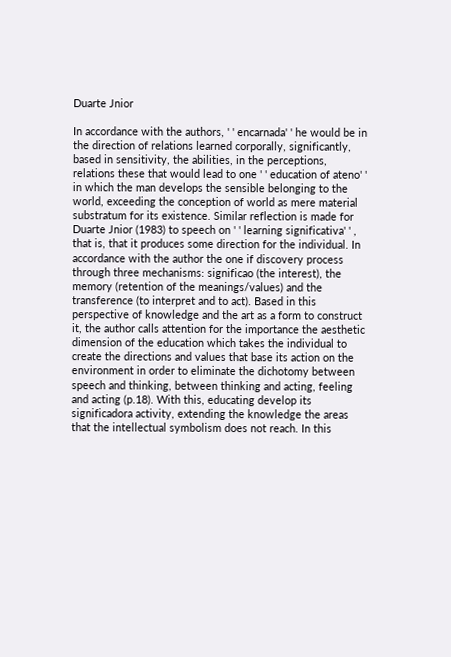Duarte Jnior

In accordance with the authors, ' ' encarnada' ' he would be in the direction of relations learned corporally, significantly, based in sensitivity, the abilities, in the perceptions, relations these that would lead to one ' ' education of ateno' ' in which the man develops the sensible belonging to the world, exceeding the conception of world as mere material substratum for its existence. Similar reflection is made for Duarte Jnior (1983) to speech on ' ' learning significativa' ' , that is, that it produces some direction for the individual. In accordance with the author the one if discovery process through three mechanisms: significao (the interest), the memory (retention of the meanings/values) and the transference (to interpret and to act). Based in this perspective of knowledge and the art as a form to construct it, the author calls attention for the importance the aesthetic dimension of the education which takes the individual to create the directions and values that base its action on the environment in order to eliminate the dichotomy between speech and thinking, between thinking and acting, feeling and acting (p.18). With this, educating develop its significadora activity, extending the knowledge the areas that the intellectual symbolism does not reach. In this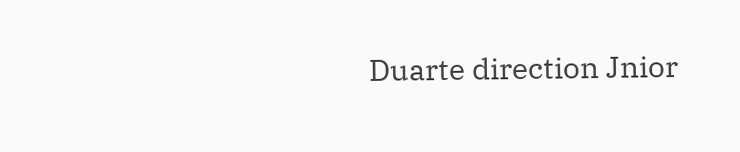Duarte direction Jnior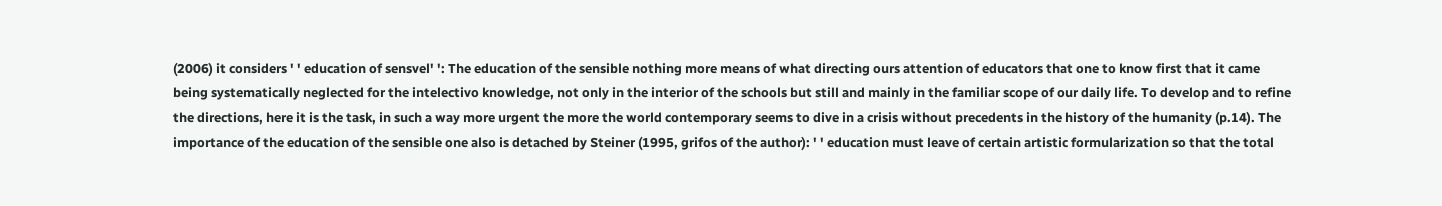(2006) it considers ' ' education of sensvel' ': The education of the sensible nothing more means of what directing ours attention of educators that one to know first that it came being systematically neglected for the intelectivo knowledge, not only in the interior of the schools but still and mainly in the familiar scope of our daily life. To develop and to refine the directions, here it is the task, in such a way more urgent the more the world contemporary seems to dive in a crisis without precedents in the history of the humanity (p.14). The importance of the education of the sensible one also is detached by Steiner (1995, grifos of the author): ' ' education must leave of certain artistic formularization so that the total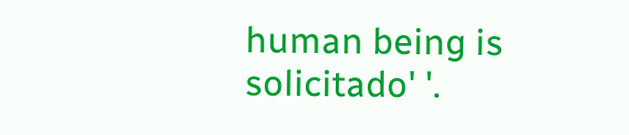human being is solicitado' '.